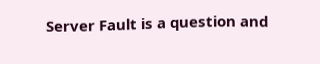Server Fault is a question and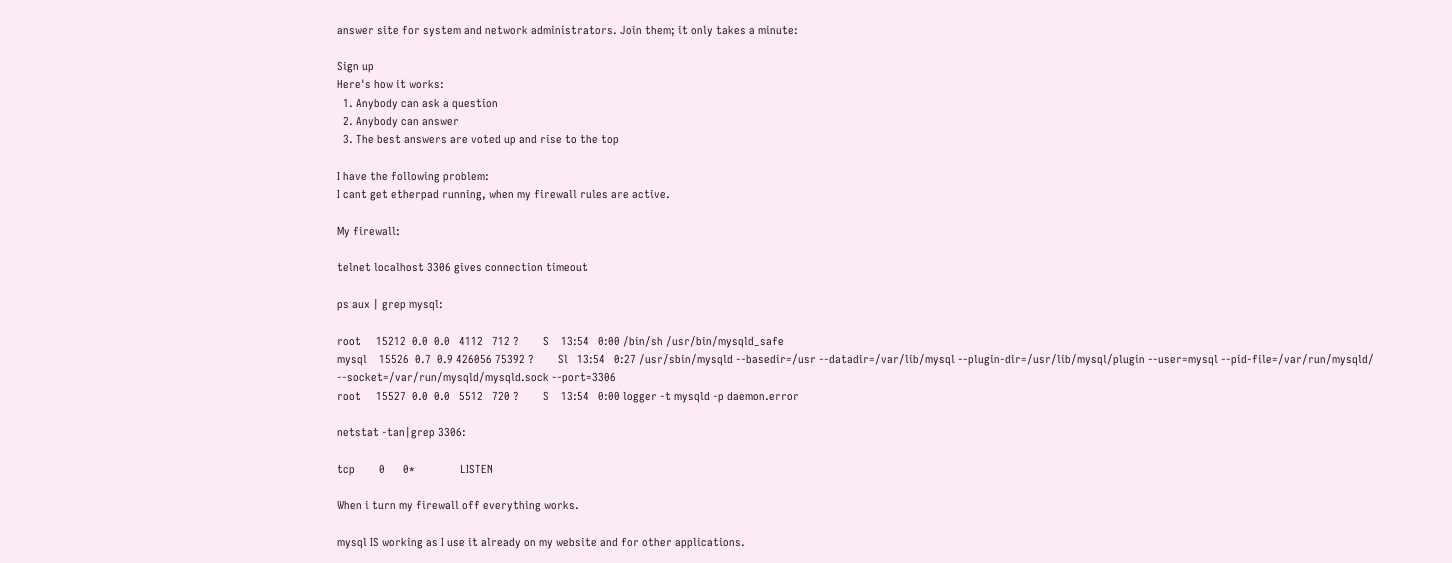answer site for system and network administrators. Join them; it only takes a minute:

Sign up
Here's how it works:
  1. Anybody can ask a question
  2. Anybody can answer
  3. The best answers are voted up and rise to the top

I have the following problem:
I cant get etherpad running, when my firewall rules are active.

My firewall:

telnet localhost 3306 gives connection timeout

ps aux | grep mysql:

root     15212  0.0  0.0   4112   712 ?        S    13:54   0:00 /bin/sh /usr/bin/mysqld_safe
mysql    15526  0.7  0.9 426056 75392 ?        Sl   13:54   0:27 /usr/sbin/mysqld --basedir=/usr --datadir=/var/lib/mysql --plugin-dir=/usr/lib/mysql/plugin --user=mysql --pid-file=/var/run/mysqld/ --socket=/var/run/mysqld/mysqld.sock --port=3306
root     15527  0.0  0.0   5512   720 ?        S    13:54   0:00 logger -t mysqld -p daemon.error

netstat -tan|grep 3306:

tcp        0      0*               LISTEN

When i turn my firewall off everything works.

mysql IS working as I use it already on my website and for other applications.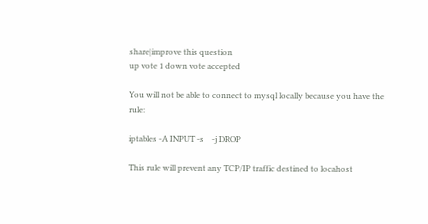share|improve this question
up vote 1 down vote accepted

You will not be able to connect to mysql locally because you have the rule:

iptables -A INPUT -s    -j DROP

This rule will prevent any TCP/IP traffic destined to locahost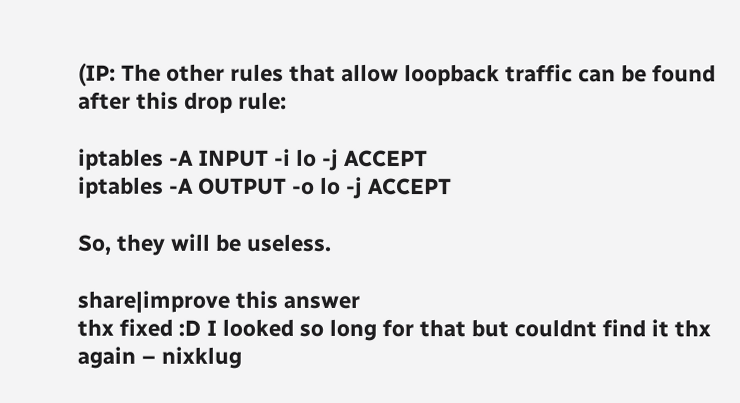(IP: The other rules that allow loopback traffic can be found after this drop rule:

iptables -A INPUT -i lo -j ACCEPT
iptables -A OUTPUT -o lo -j ACCEPT

So, they will be useless.

share|improve this answer
thx fixed :D I looked so long for that but couldnt find it thx again – nixklug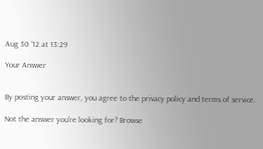Aug 30 '12 at 13:29

Your Answer


By posting your answer, you agree to the privacy policy and terms of service.

Not the answer you're looking for? Browse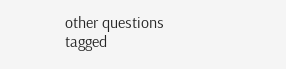other questions tagged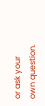or ask your own question.